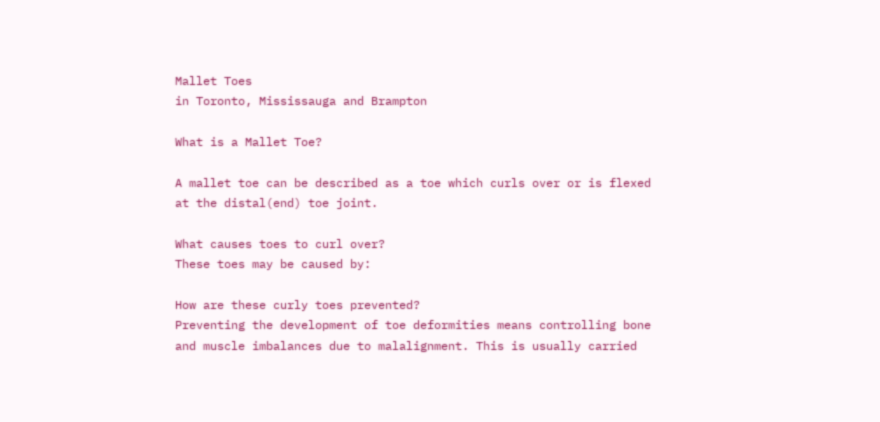Mallet Toes
in Toronto, Mississauga and Brampton

What is a Mallet Toe?

A mallet toe can be described as a toe which curls over or is flexed at the distal(end) toe joint.

What causes toes to curl over?
These toes may be caused by:

How are these curly toes prevented?
Preventing the development of toe deformities means controlling bone and muscle imbalances due to malalignment. This is usually carried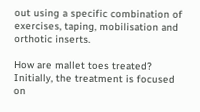out using a specific combination of exercises, taping, mobilisation and orthotic inserts.

How are mallet toes treated?
Initially, the treatment is focused on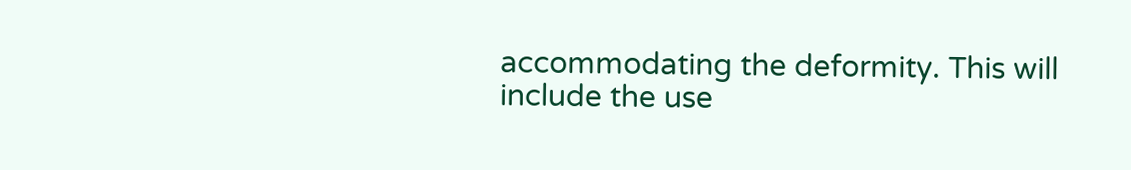accommodating the deformity. This will include the use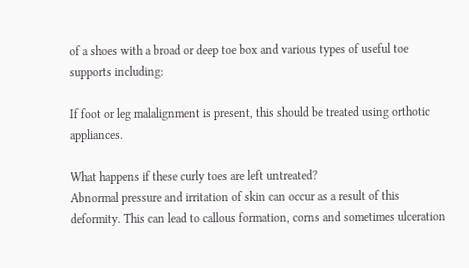of a shoes with a broad or deep toe box and various types of useful toe supports including:

If foot or leg malalignment is present, this should be treated using orthotic appliances.

What happens if these curly toes are left untreated?
Abnormal pressure and irritation of skin can occur as a result of this deformity. This can lead to callous formation, corns and sometimes ulceration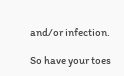and/or infection.

So have your toes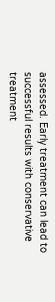assessed. Early treatment can lead to successful results with conservative treatment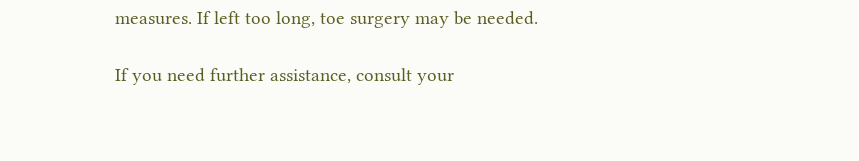measures. If left too long, toe surgery may be needed.

If you need further assistance, consult your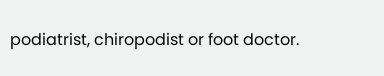podiatrist, chiropodist or foot doctor.